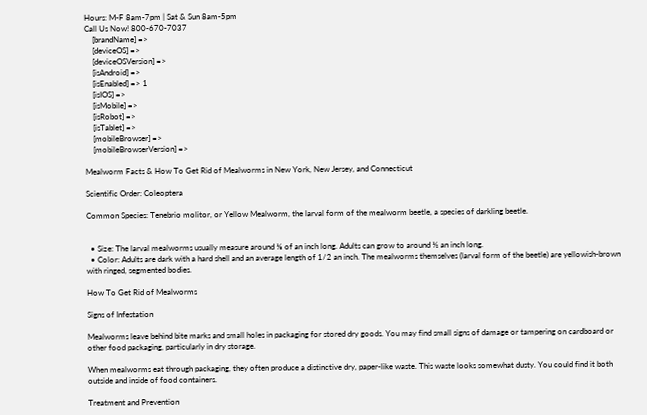Hours: M-F 8am-7pm | Sat & Sun 8am-5pm
Call Us Now! 800-670-7037
    [brandName] =>
    [deviceOS] =>
    [deviceOSVersion] =>
    [isAndroid] =>
    [isEnabled] => 1
    [isIOS] =>
    [isMobile] =>
    [isRobot] =>
    [isTablet] =>
    [mobileBrowser] =>
    [mobileBrowserVersion] =>

Mealworm Facts & How To Get Rid of Mealworms in New York, New Jersey, and Connecticut

Scientific Order: Coleoptera

Common Species: Tenebrio molitor, or Yellow Mealworm, the larval form of the mealworm beetle, a species of darkling beetle.


  • Size: The larval mealworms usually measure around ⅛ of an inch long. Adults can grow to around ½ an inch long.
  • Color: Adults are dark with a hard shell and an average length of 1/2 an inch. The mealworms themselves (larval form of the beetle) are yellowish-brown with ringed, segmented bodies.

How To Get Rid of Mealworms

Signs of Infestation

Mealworms leave behind bite marks and small holes in packaging for stored dry goods. You may find small signs of damage or tampering on cardboard or other food packaging, particularly in dry storage.

When mealworms eat through packaging, they often produce a distinctive dry, paper-like waste. This waste looks somewhat dusty. You could find it both outside and inside of food containers.

Treatment and Prevention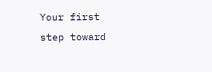Your first step toward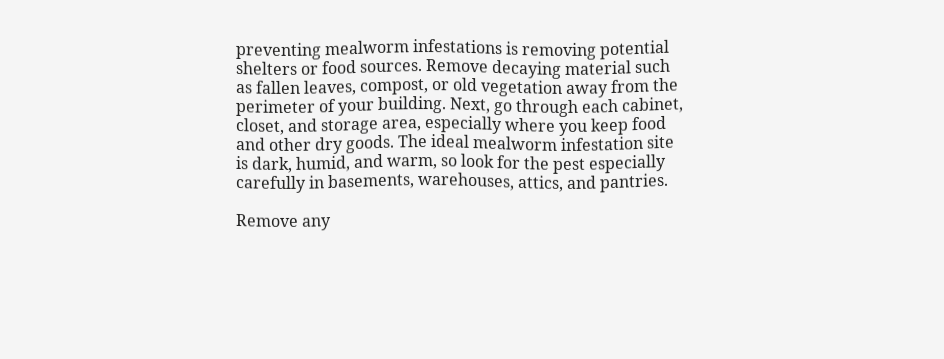preventing mealworm infestations is removing potential shelters or food sources. Remove decaying material such as fallen leaves, compost, or old vegetation away from the perimeter of your building. Next, go through each cabinet, closet, and storage area, especially where you keep food and other dry goods. The ideal mealworm infestation site is dark, humid, and warm, so look for the pest especially carefully in basements, warehouses, attics, and pantries.

Remove any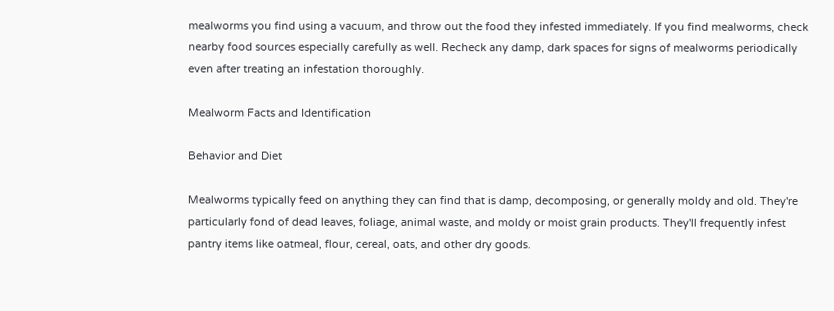mealworms you find using a vacuum, and throw out the food they infested immediately. If you find mealworms, check nearby food sources especially carefully as well. Recheck any damp, dark spaces for signs of mealworms periodically even after treating an infestation thoroughly.

Mealworm Facts and Identification

Behavior and Diet

Mealworms typically feed on anything they can find that is damp, decomposing, or generally moldy and old. They're particularly fond of dead leaves, foliage, animal waste, and moldy or moist grain products. They'll frequently infest pantry items like oatmeal, flour, cereal, oats, and other dry goods.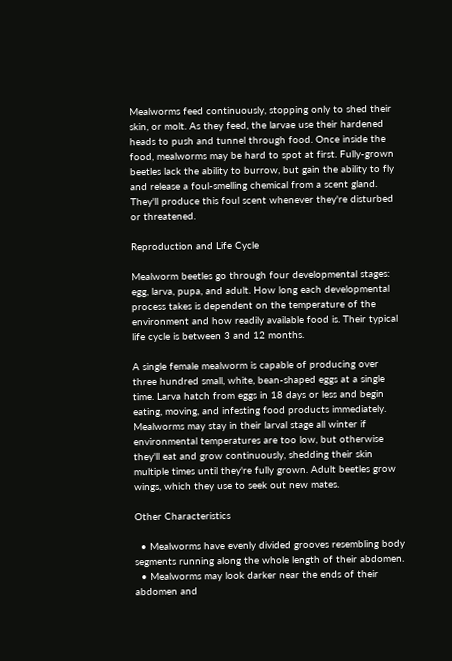Mealworms feed continuously, stopping only to shed their skin, or molt. As they feed, the larvae use their hardened heads to push and tunnel through food. Once inside the food, mealworms may be hard to spot at first. Fully-grown beetles lack the ability to burrow, but gain the ability to fly and release a foul-smelling chemical from a scent gland. They'll produce this foul scent whenever they're disturbed or threatened.

Reproduction and Life Cycle

Mealworm beetles go through four developmental stages: egg, larva, pupa, and adult. How long each developmental process takes is dependent on the temperature of the environment and how readily available food is. Their typical life cycle is between 3 and 12 months.

A single female mealworm is capable of producing over three hundred small, white, bean-shaped eggs at a single time. Larva hatch from eggs in 18 days or less and begin eating, moving, and infesting food products immediately. Mealworms may stay in their larval stage all winter if environmental temperatures are too low, but otherwise they'll eat and grow continuously, shedding their skin multiple times until they're fully grown. Adult beetles grow wings, which they use to seek out new mates.

Other Characteristics

  • Mealworms have evenly divided grooves resembling body segments running along the whole length of their abdomen.
  • Mealworms may look darker near the ends of their abdomen and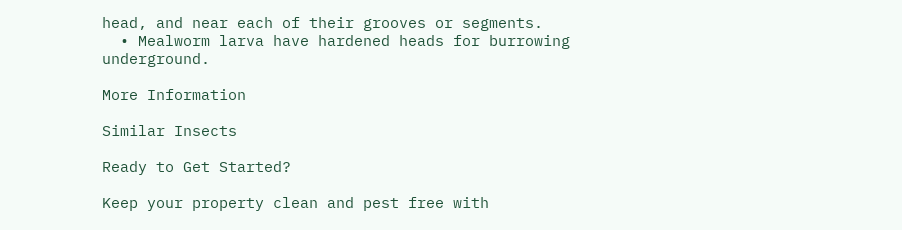head, and near each of their grooves or segments.
  • Mealworm larva have hardened heads for burrowing underground.

More Information

Similar Insects

Ready to Get Started?

Keep your property clean and pest free with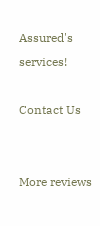Assured's services!

Contact Us


More reviews